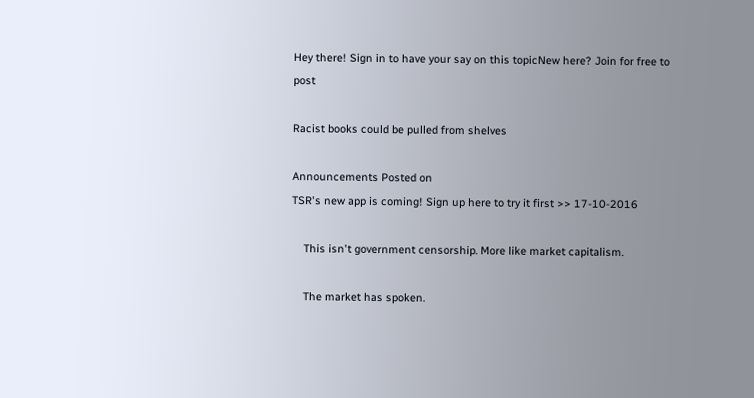Hey there! Sign in to have your say on this topicNew here? Join for free to post

Racist books could be pulled from shelves

Announcements Posted on
TSR's new app is coming! Sign up here to try it first >> 17-10-2016

    This isn't government censorship. More like market capitalism.

    The market has spoken.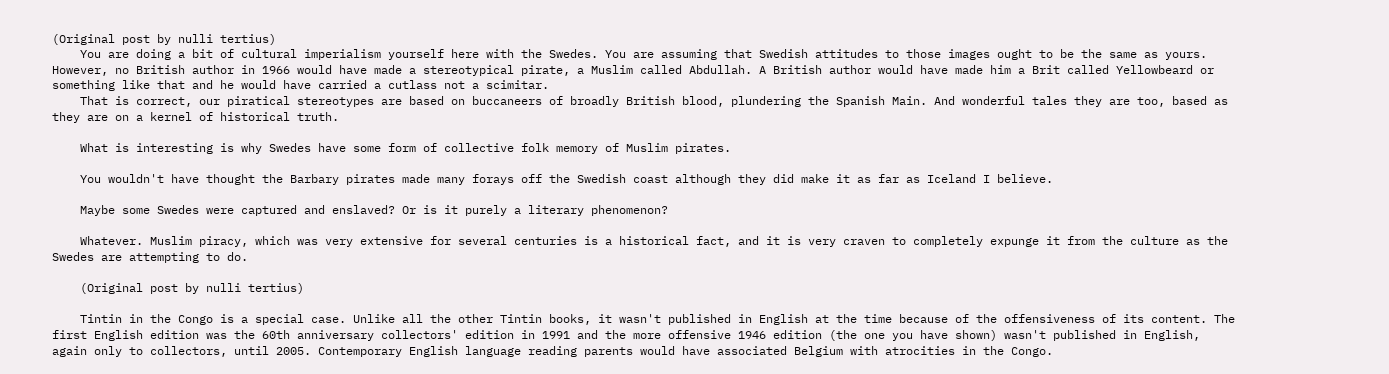(Original post by nulli tertius)
    You are doing a bit of cultural imperialism yourself here with the Swedes. You are assuming that Swedish attitudes to those images ought to be the same as yours. However, no British author in 1966 would have made a stereotypical pirate, a Muslim called Abdullah. A British author would have made him a Brit called Yellowbeard or something like that and he would have carried a cutlass not a scimitar.
    That is correct, our piratical stereotypes are based on buccaneers of broadly British blood, plundering the Spanish Main. And wonderful tales they are too, based as they are on a kernel of historical truth.

    What is interesting is why Swedes have some form of collective folk memory of Muslim pirates.

    You wouldn't have thought the Barbary pirates made many forays off the Swedish coast although they did make it as far as Iceland I believe.

    Maybe some Swedes were captured and enslaved? Or is it purely a literary phenomenon?

    Whatever. Muslim piracy, which was very extensive for several centuries is a historical fact, and it is very craven to completely expunge it from the culture as the Swedes are attempting to do.

    (Original post by nulli tertius)

    Tintin in the Congo is a special case. Unlike all the other Tintin books, it wasn't published in English at the time because of the offensiveness of its content. The first English edition was the 60th anniversary collectors' edition in 1991 and the more offensive 1946 edition (the one you have shown) wasn't published in English, again only to collectors, until 2005. Contemporary English language reading parents would have associated Belgium with atrocities in the Congo.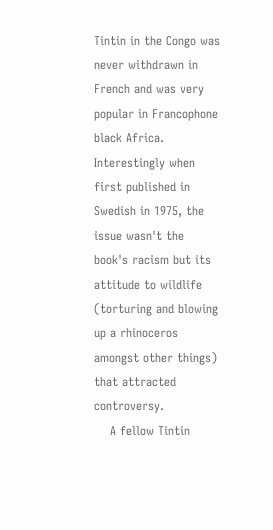Tintin in the Congo was never withdrawn in French and was very popular in Francophone black Africa. Interestingly when first published in Swedish in 1975, the issue wasn't the book's racism but its attitude to wildlife (torturing and blowing up a rhinoceros amongst other things) that attracted controversy.
    A fellow Tintin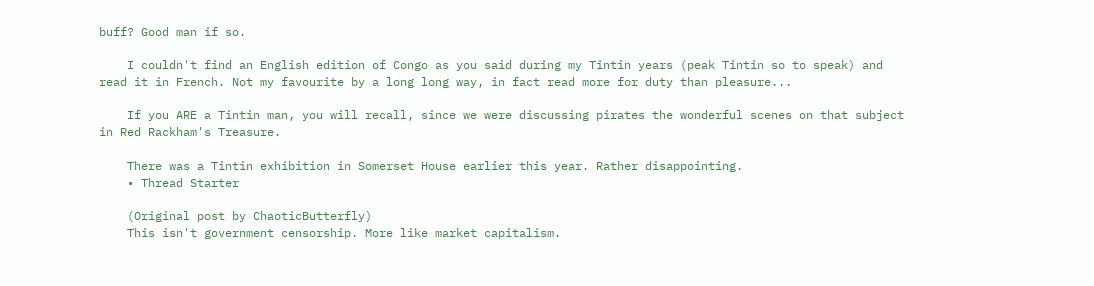buff? Good man if so.

    I couldn't find an English edition of Congo as you said during my Tintin years (peak Tintin so to speak) and read it in French. Not my favourite by a long long way, in fact read more for duty than pleasure...

    If you ARE a Tintin man, you will recall, since we were discussing pirates the wonderful scenes on that subject in Red Rackham's Treasure.

    There was a Tintin exhibition in Somerset House earlier this year. Rather disappointing.
    • Thread Starter

    (Original post by ChaoticButterfly)
    This isn't government censorship. More like market capitalism.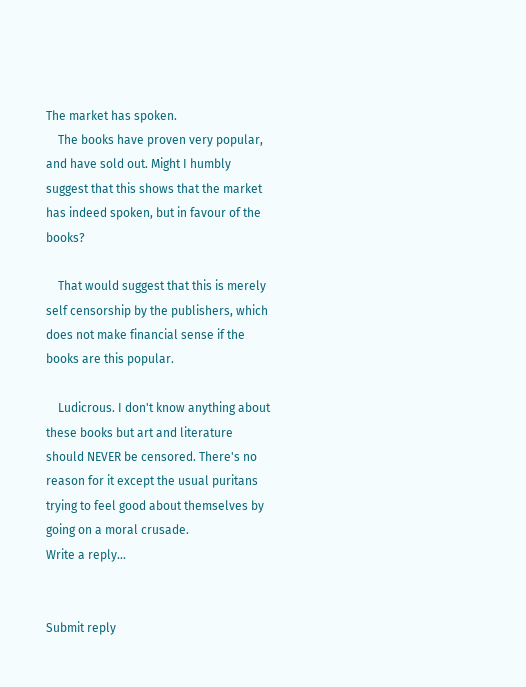The market has spoken.
    The books have proven very popular, and have sold out. Might I humbly suggest that this shows that the market has indeed spoken, but in favour of the books?

    That would suggest that this is merely self censorship by the publishers, which does not make financial sense if the books are this popular.

    Ludicrous. I don't know anything about these books but art and literature should NEVER be censored. There's no reason for it except the usual puritans trying to feel good about themselves by going on a moral crusade.
Write a reply…


Submit reply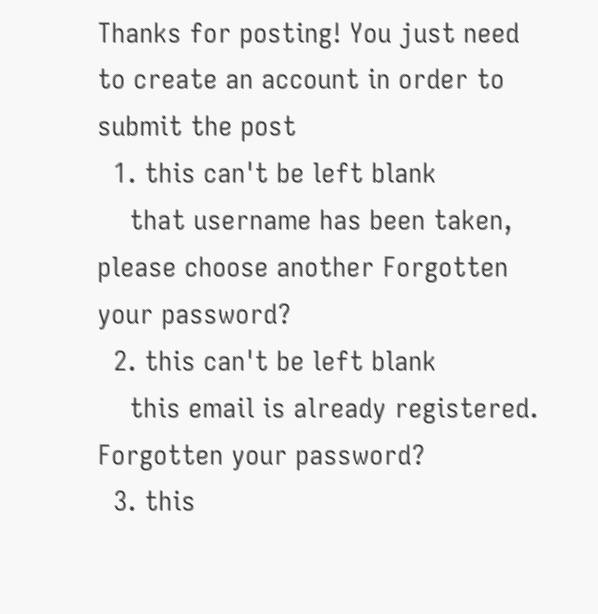Thanks for posting! You just need to create an account in order to submit the post
  1. this can't be left blank
    that username has been taken, please choose another Forgotten your password?
  2. this can't be left blank
    this email is already registered. Forgotten your password?
  3. this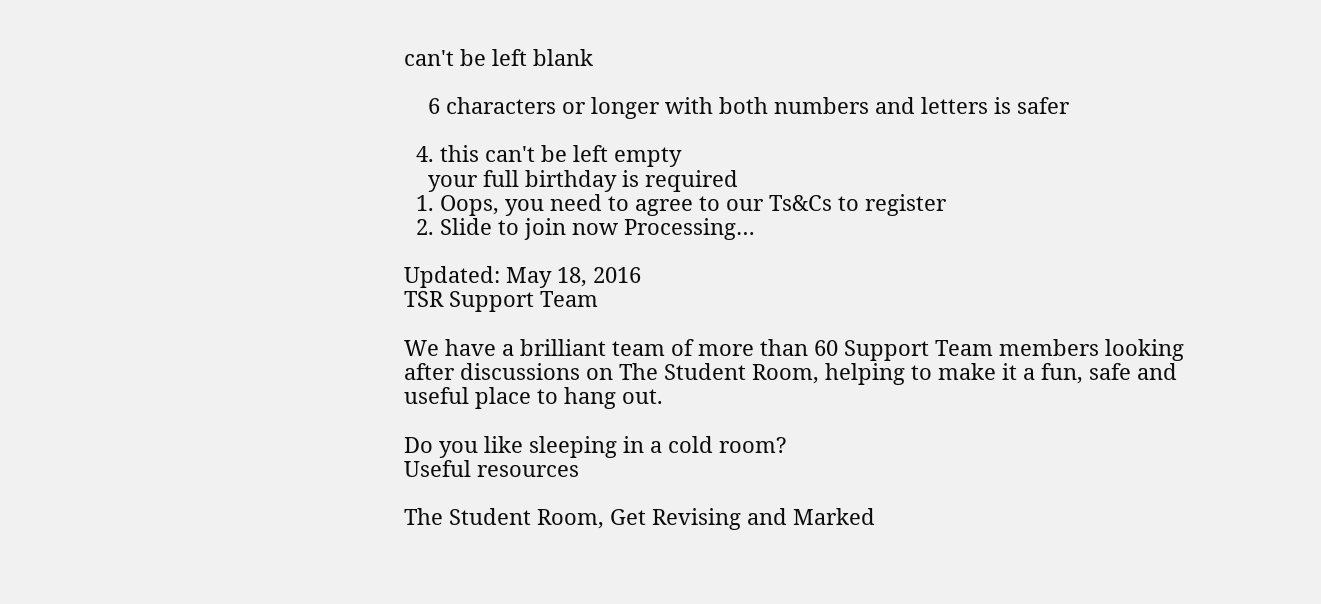can't be left blank

    6 characters or longer with both numbers and letters is safer

  4. this can't be left empty
    your full birthday is required
  1. Oops, you need to agree to our Ts&Cs to register
  2. Slide to join now Processing…

Updated: May 18, 2016
TSR Support Team

We have a brilliant team of more than 60 Support Team members looking after discussions on The Student Room, helping to make it a fun, safe and useful place to hang out.

Do you like sleeping in a cold room?
Useful resources

The Student Room, Get Revising and Marked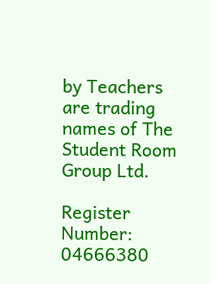by Teachers are trading names of The Student Room Group Ltd.

Register Number: 04666380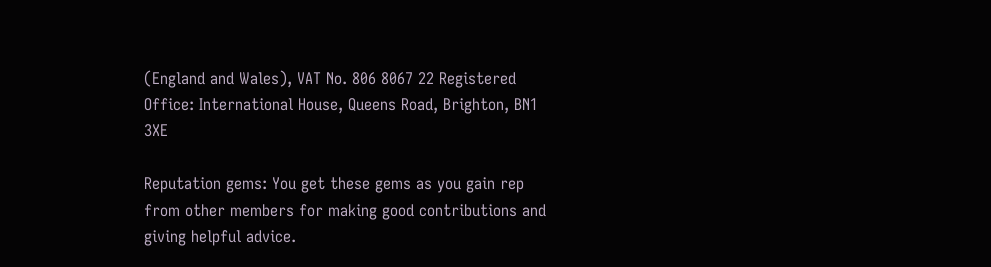(England and Wales), VAT No. 806 8067 22 Registered Office: International House, Queens Road, Brighton, BN1 3XE

Reputation gems: You get these gems as you gain rep from other members for making good contributions and giving helpful advice.